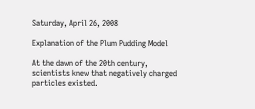Saturday, April 26, 2008

Explanation of the Plum Pudding Model

At the dawn of the 20th century, scientists knew that negatively charged particles existed.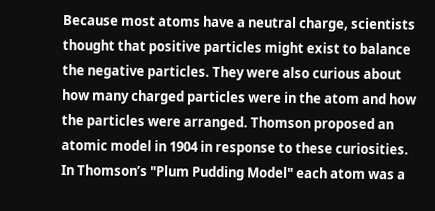Because most atoms have a neutral charge, scientists thought that positive particles might exist to balance the negative particles. They were also curious about how many charged particles were in the atom and how the particles were arranged. Thomson proposed an atomic model in 1904 in response to these curiosities.
In Thomson’s "Plum Pudding Model" each atom was a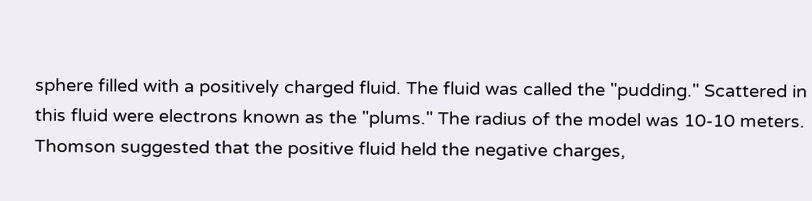sphere filled with a positively charged fluid. The fluid was called the "pudding." Scattered in this fluid were electrons known as the "plums." The radius of the model was 10-10 meters.
Thomson suggested that the positive fluid held the negative charges,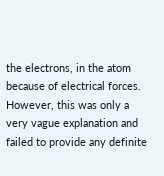the electrons, in the atom because of electrical forces. However, this was only a very vague explanation and failed to provide any definite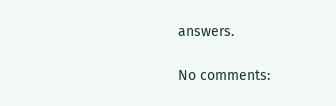answers.

No comments: